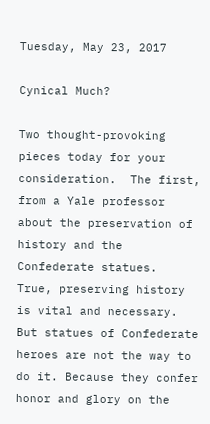Tuesday, May 23, 2017

Cynical Much?

Two thought-provoking pieces today for your consideration.  The first, from a Yale professor about the preservation of history and the Confederate statues.
True, preserving history is vital and necessary. But statues of Confederate heroes are not the way to do it. Because they confer honor and glory on the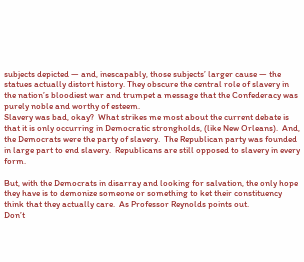subjects depicted — and, inescapably, those subjects’ larger cause — the statues actually distort history. They obscure the central role of slavery in the nation’s bloodiest war and trumpet a message that the Confederacy was purely noble and worthy of esteem.
Slavery was bad, okay?  What strikes me most about the current debate is that it is only occurring in Democratic strongholds, (like New Orleans).  And, the Democrats were the party of slavery.  The Republican party was founded in large part to end slavery.  Republicans are still opposed to slavery in every form.

But, with the Democrats in disarray and looking for salvation, the only hope they have is to demonize someone or something to ket their constituency think that they actually care.  As Professor Reynolds points out.
Don’t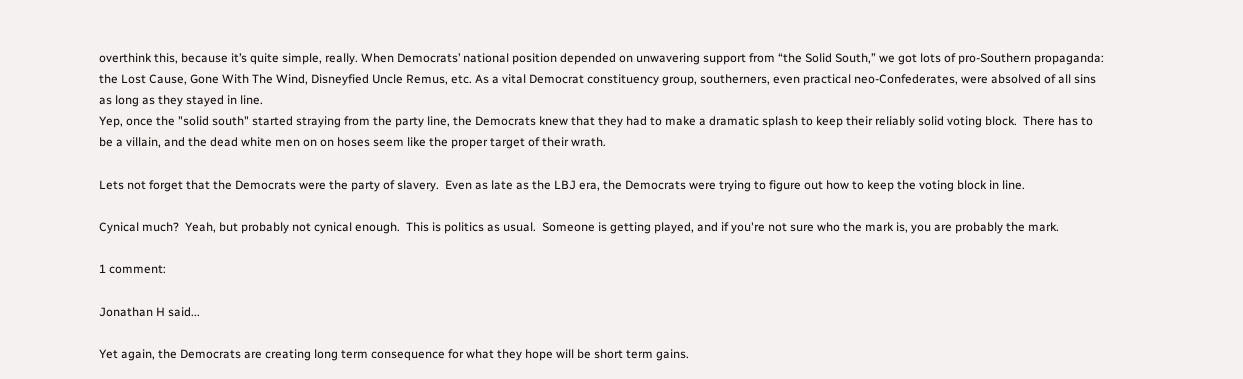overthink this, because it’s quite simple, really. When Democrats’ national position depended on unwavering support from “the Solid South,” we got lots of pro-Southern propaganda: the Lost Cause, Gone With The Wind, Disneyfied Uncle Remus, etc. As a vital Democrat constituency group, southerners, even practical neo-Confederates, were absolved of all sins as long as they stayed in line.
Yep, once the "solid south" started straying from the party line, the Democrats knew that they had to make a dramatic splash to keep their reliably solid voting block.  There has to be a villain, and the dead white men on on hoses seem like the proper target of their wrath.

Lets not forget that the Democrats were the party of slavery.  Even as late as the LBJ era, the Democrats were trying to figure out how to keep the voting block in line.

Cynical much?  Yeah, but probably not cynical enough.  This is politics as usual.  Someone is getting played, and if you're not sure who the mark is, you are probably the mark.

1 comment:

Jonathan H said...

Yet again, the Democrats are creating long term consequence for what they hope will be short term gains.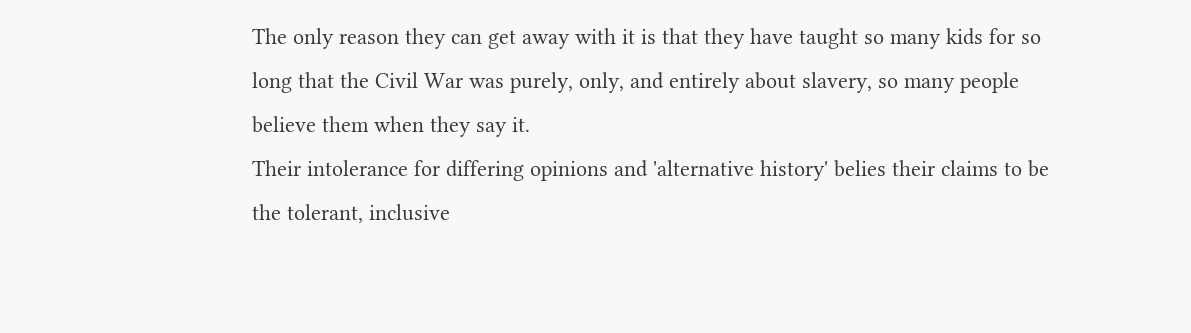The only reason they can get away with it is that they have taught so many kids for so long that the Civil War was purely, only, and entirely about slavery, so many people believe them when they say it.
Their intolerance for differing opinions and 'alternative history' belies their claims to be the tolerant, inclusive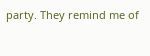party. They remind me of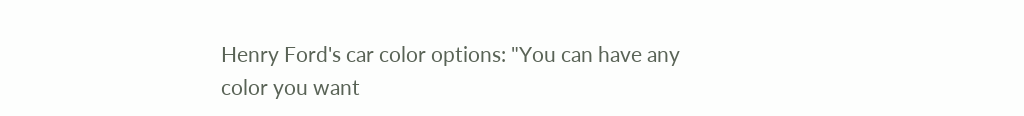Henry Ford's car color options: "You can have any color you want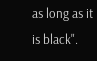as long as it is black".